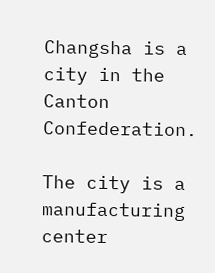Changsha is a city in the Canton Confederation.

The city is a manufacturing center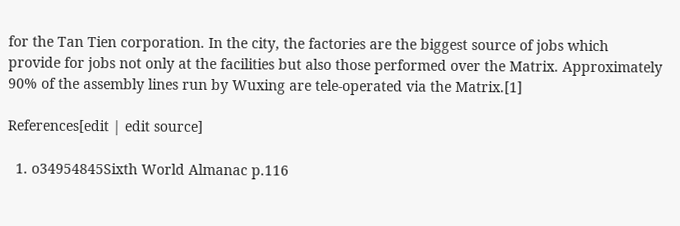for the Tan Tien corporation. In the city, the factories are the biggest source of jobs which provide for jobs not only at the facilities but also those performed over the Matrix. Approximately 90% of the assembly lines run by Wuxing are tele-operated via the Matrix.[1]

References[edit | edit source]

  1. o34954845Sixth World Almanac p.116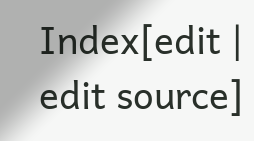Index[edit | edit source]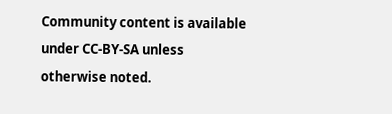Community content is available under CC-BY-SA unless otherwise noted.